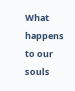What happens to our souls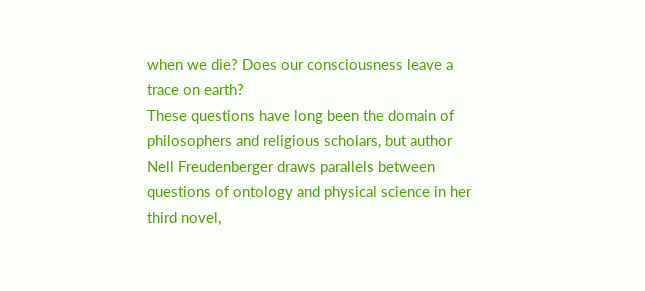when we die? Does our consciousness leave a trace on earth?
These questions have long been the domain of philosophers and religious scholars, but author Nell Freudenberger draws parallels between questions of ontology and physical science in her third novel,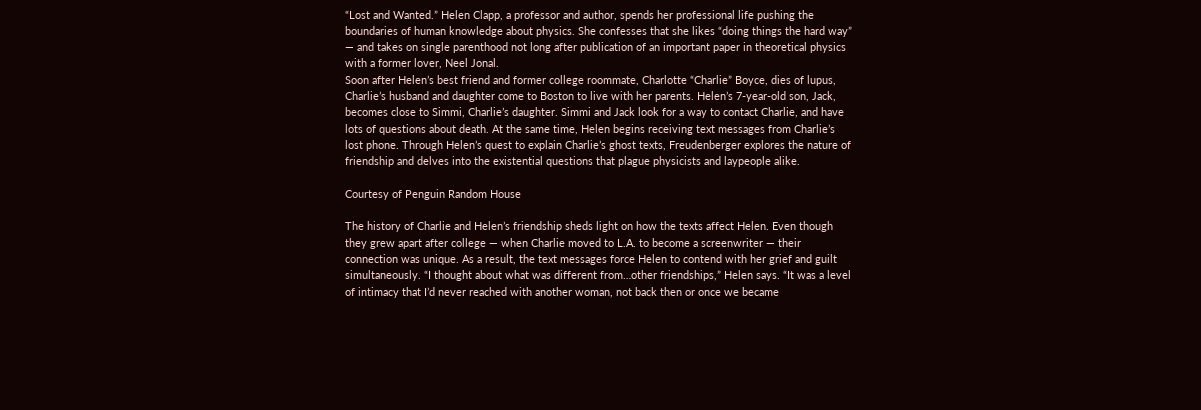“Lost and Wanted.” Helen Clapp, a professor and author, spends her professional life pushing the boundaries of human knowledge about physics. She confesses that she likes “doing things the hard way” — and takes on single parenthood not long after publication of an important paper in theoretical physics with a former lover, Neel Jonal.
Soon after Helen’s best friend and former college roommate, Charlotte “Charlie” Boyce, dies of lupus, Charlie’s husband and daughter come to Boston to live with her parents. Helen’s 7-year-old son, Jack, becomes close to Simmi, Charlie’s daughter. Simmi and Jack look for a way to contact Charlie, and have lots of questions about death. At the same time, Helen begins receiving text messages from Charlie’s lost phone. Through Helen’s quest to explain Charlie’s ghost texts, Freudenberger explores the nature of friendship and delves into the existential questions that plague physicists and laypeople alike.

Courtesy of Penguin Random House

The history of Charlie and Helen’s friendship sheds light on how the texts affect Helen. Even though they grew apart after college — when Charlie moved to L.A. to become a screenwriter — their connection was unique. As a result, the text messages force Helen to contend with her grief and guilt simultaneously. “I thought about what was different from…other friendships,” Helen says. “It was a level of intimacy that I’d never reached with another woman, not back then or once we became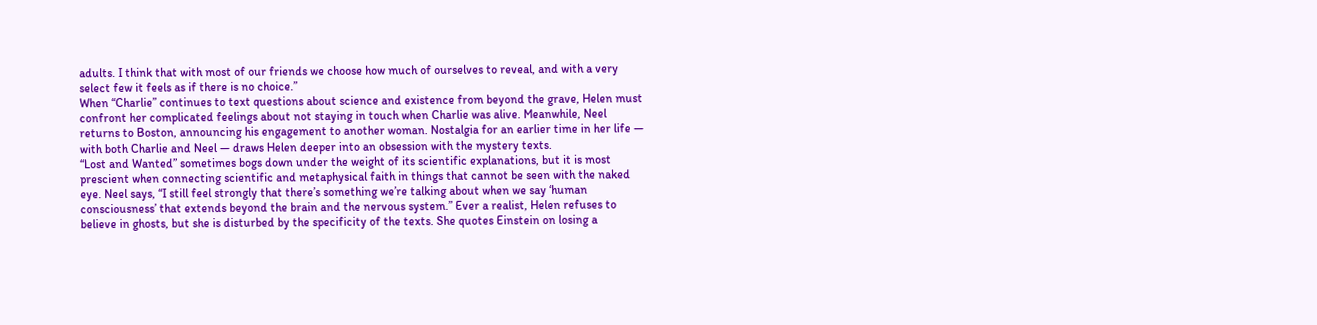adults. I think that with most of our friends we choose how much of ourselves to reveal, and with a very select few it feels as if there is no choice.”
When “Charlie” continues to text questions about science and existence from beyond the grave, Helen must confront her complicated feelings about not staying in touch when Charlie was alive. Meanwhile, Neel returns to Boston, announcing his engagement to another woman. Nostalgia for an earlier time in her life — with both Charlie and Neel — draws Helen deeper into an obsession with the mystery texts.
“Lost and Wanted” sometimes bogs down under the weight of its scientific explanations, but it is most prescient when connecting scientific and metaphysical faith in things that cannot be seen with the naked eye. Neel says, “I still feel strongly that there’s something we’re talking about when we say ‘human consciousness’ that extends beyond the brain and the nervous system.” Ever a realist, Helen refuses to believe in ghosts, but she is disturbed by the specificity of the texts. She quotes Einstein on losing a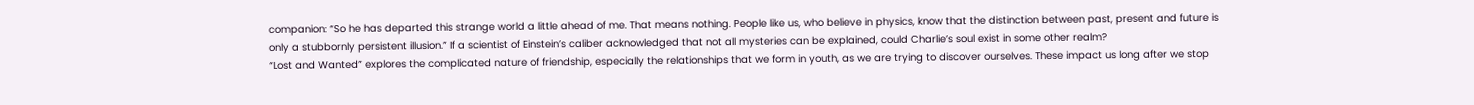companion: “So he has departed this strange world a little ahead of me. That means nothing. People like us, who believe in physics, know that the distinction between past, present and future is only a stubbornly persistent illusion.” If a scientist of Einstein’s caliber acknowledged that not all mysteries can be explained, could Charlie’s soul exist in some other realm?
“Lost and Wanted” explores the complicated nature of friendship, especially the relationships that we form in youth, as we are trying to discover ourselves. These impact us long after we stop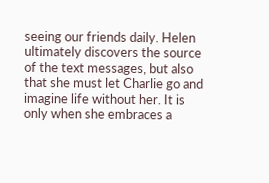seeing our friends daily. Helen ultimately discovers the source of the text messages, but also that she must let Charlie go and imagine life without her. It is only when she embraces a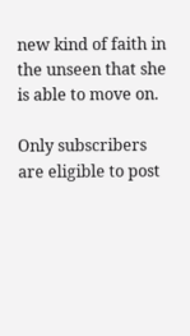new kind of faith in the unseen that she is able to move on.

Only subscribers are eligible to post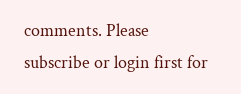comments. Please subscribe or login first for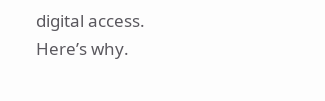digital access. Here’s why.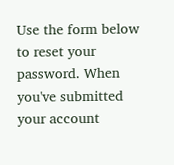Use the form below to reset your password. When you've submitted your account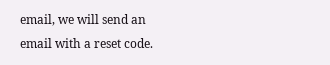email, we will send an email with a reset code.